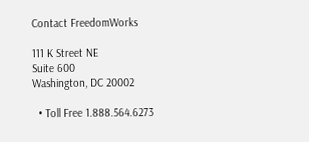Contact FreedomWorks

111 K Street NE
Suite 600
Washington, DC 20002

  • Toll Free 1.888.564.6273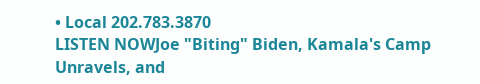• Local 202.783.3870
LISTEN NOWJoe "Biting" Biden, Kamala's Camp Unravels, and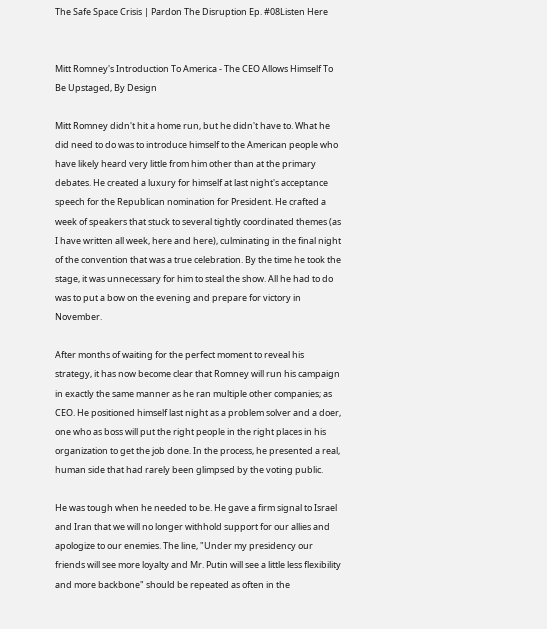The Safe Space Crisis | Pardon The Disruption Ep. #08Listen Here


Mitt Romney's Introduction To America - The CEO Allows Himself To Be Upstaged, By Design

Mitt Romney didn't hit a home run, but he didn't have to. What he did need to do was to introduce himself to the American people who have likely heard very little from him other than at the primary debates. He created a luxury for himself at last night's acceptance speech for the Republican nomination for President. He crafted a week of speakers that stuck to several tightly coordinated themes (as I have written all week, here and here), culminating in the final night of the convention that was a true celebration. By the time he took the stage, it was unnecessary for him to steal the show. All he had to do was to put a bow on the evening and prepare for victory in November.

After months of waiting for the perfect moment to reveal his strategy, it has now become clear that Romney will run his campaign in exactly the same manner as he ran multiple other companies; as CEO. He positioned himself last night as a problem solver and a doer, one who as boss will put the right people in the right places in his organization to get the job done. In the process, he presented a real, human side that had rarely been glimpsed by the voting public.

He was tough when he needed to be. He gave a firm signal to Israel and Iran that we will no longer withhold support for our allies and apologize to our enemies. The line, "Under my presidency our friends will see more loyalty and Mr. Putin will see a little less flexibility and more backbone" should be repeated as often in the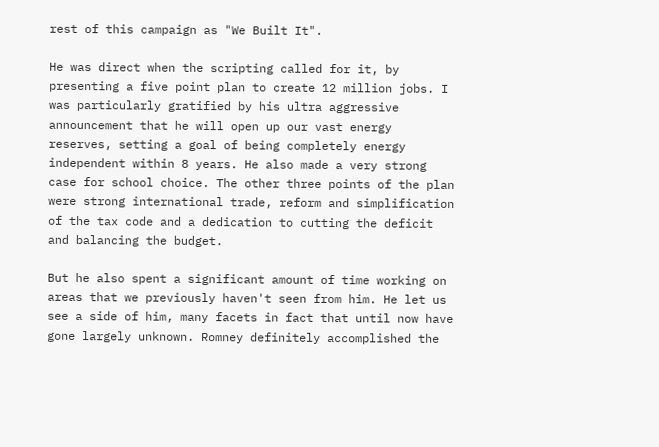rest of this campaign as "We Built It".

He was direct when the scripting called for it, by presenting a five point plan to create 12 million jobs. I was particularly gratified by his ultra aggressive announcement that he will open up our vast energy reserves, setting a goal of being completely energy independent within 8 years. He also made a very strong case for school choice. The other three points of the plan were strong international trade, reform and simplification of the tax code and a dedication to cutting the deficit and balancing the budget.

But he also spent a significant amount of time working on areas that we previously haven't seen from him. He let us see a side of him, many facets in fact that until now have gone largely unknown. Romney definitely accomplished the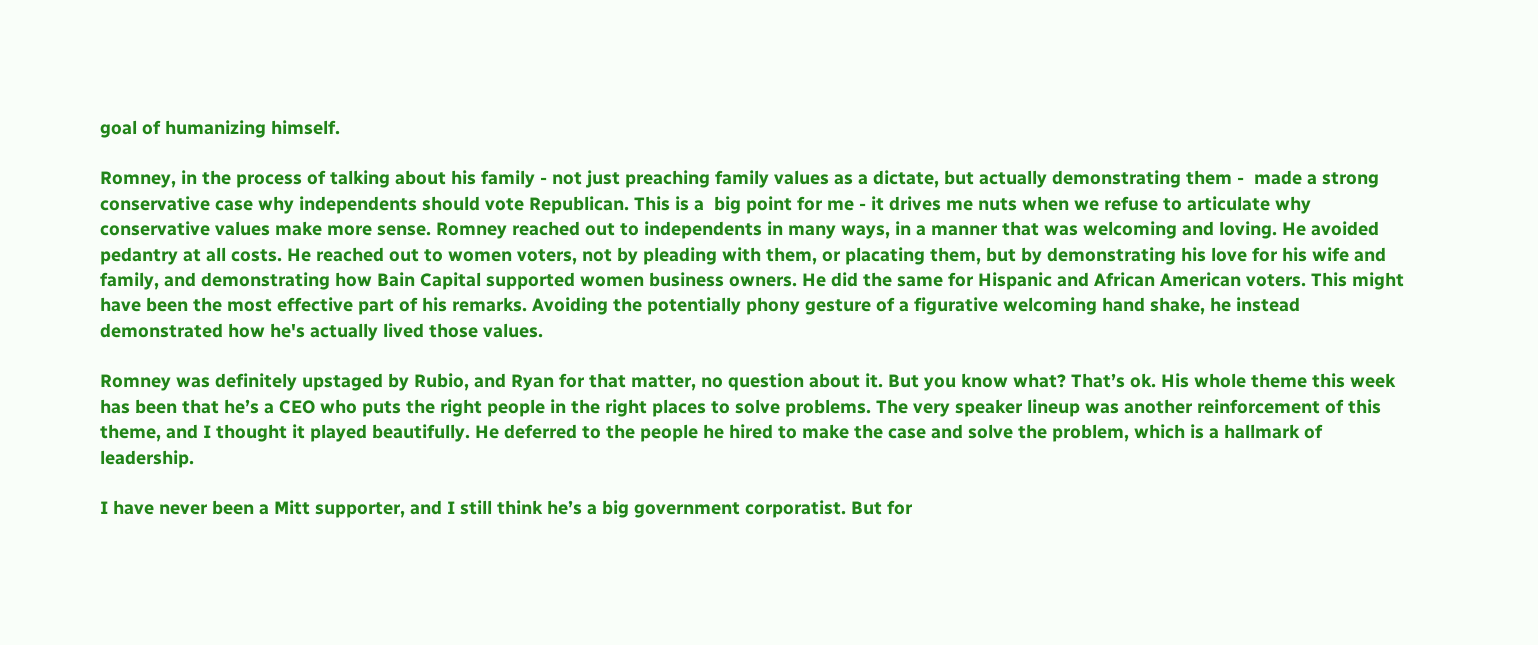goal of humanizing himself.

Romney, in the process of talking about his family - not just preaching family values as a dictate, but actually demonstrating them -  made a strong conservative case why independents should vote Republican. This is a  big point for me - it drives me nuts when we refuse to articulate why conservative values make more sense. Romney reached out to independents in many ways, in a manner that was welcoming and loving. He avoided pedantry at all costs. He reached out to women voters, not by pleading with them, or placating them, but by demonstrating his love for his wife and family, and demonstrating how Bain Capital supported women business owners. He did the same for Hispanic and African American voters. This might have been the most effective part of his remarks. Avoiding the potentially phony gesture of a figurative welcoming hand shake, he instead demonstrated how he's actually lived those values.

Romney was definitely upstaged by Rubio, and Ryan for that matter, no question about it. But you know what? That’s ok. His whole theme this week has been that he’s a CEO who puts the right people in the right places to solve problems. The very speaker lineup was another reinforcement of this theme, and I thought it played beautifully. He deferred to the people he hired to make the case and solve the problem, which is a hallmark of leadership.

I have never been a Mitt supporter, and I still think he’s a big government corporatist. But for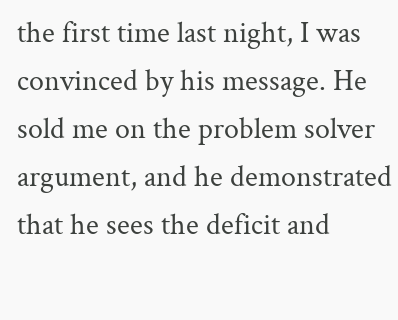the first time last night, I was convinced by his message. He sold me on the problem solver argument, and he demonstrated that he sees the deficit and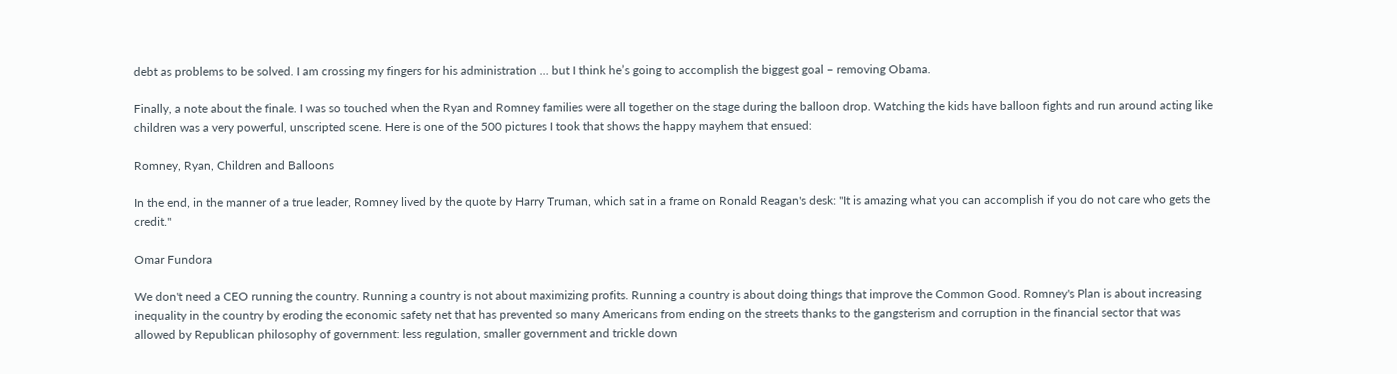debt as problems to be solved. I am crossing my fingers for his administration … but I think he’s going to accomplish the biggest goal – removing Obama.

Finally, a note about the finale. I was so touched when the Ryan and Romney families were all together on the stage during the balloon drop. Watching the kids have balloon fights and run around acting like children was a very powerful, unscripted scene. Here is one of the 500 pictures I took that shows the happy mayhem that ensued:

Romney, Ryan, Children and Balloons

In the end, in the manner of a true leader, Romney lived by the quote by Harry Truman, which sat in a frame on Ronald Reagan's desk: "It is amazing what you can accomplish if you do not care who gets the credit."

Omar Fundora

We don't need a CEO running the country. Running a country is not about maximizing profits. Running a country is about doing things that improve the Common Good. Romney's Plan is about increasing inequality in the country by eroding the economic safety net that has prevented so many Americans from ending on the streets thanks to the gangsterism and corruption in the financial sector that was allowed by Republican philosophy of government: less regulation, smaller government and trickle down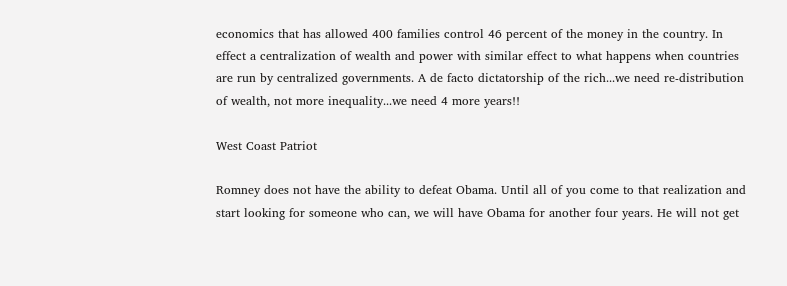economics that has allowed 400 families control 46 percent of the money in the country. In effect a centralization of wealth and power with similar effect to what happens when countries are run by centralized governments. A de facto dictatorship of the rich...we need re-distribution of wealth, not more inequality...we need 4 more years!!

West Coast Patriot

Romney does not have the ability to defeat Obama. Until all of you come to that realization and start looking for someone who can, we will have Obama for another four years. He will not get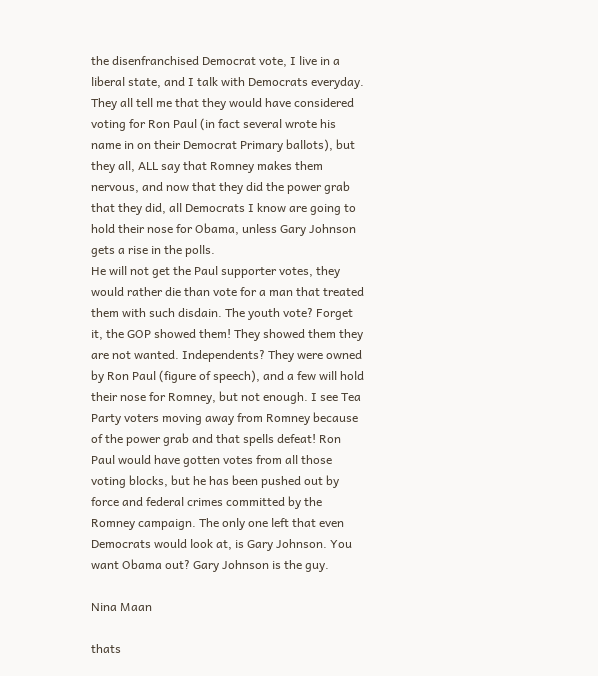the disenfranchised Democrat vote, I live in a liberal state, and I talk with Democrats everyday. They all tell me that they would have considered voting for Ron Paul (in fact several wrote his name in on their Democrat Primary ballots), but they all, ALL say that Romney makes them nervous, and now that they did the power grab that they did, all Democrats I know are going to hold their nose for Obama, unless Gary Johnson gets a rise in the polls.
He will not get the Paul supporter votes, they would rather die than vote for a man that treated them with such disdain. The youth vote? Forget it, the GOP showed them! They showed them they are not wanted. Independents? They were owned by Ron Paul (figure of speech), and a few will hold their nose for Romney, but not enough. I see Tea Party voters moving away from Romney because of the power grab and that spells defeat! Ron Paul would have gotten votes from all those voting blocks, but he has been pushed out by force and federal crimes committed by the Romney campaign. The only one left that even Democrats would look at, is Gary Johnson. You want Obama out? Gary Johnson is the guy.

Nina Maan

thats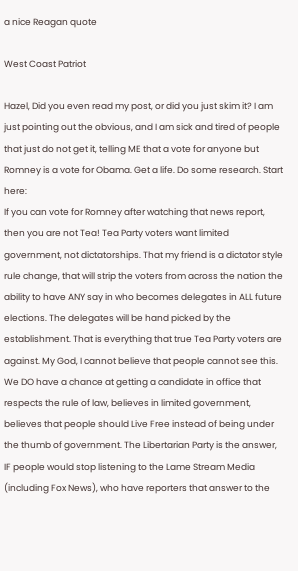a nice Reagan quote

West Coast Patriot

Hazel, Did you even read my post, or did you just skim it? I am just pointing out the obvious, and I am sick and tired of people that just do not get it, telling ME that a vote for anyone but Romney is a vote for Obama. Get a life. Do some research. Start here:
If you can vote for Romney after watching that news report, then you are not Tea! Tea Party voters want limited government, not dictatorships. That my friend is a dictator style rule change, that will strip the voters from across the nation the ability to have ANY say in who becomes delegates in ALL future elections. The delegates will be hand picked by the establishment. That is everything that true Tea Party voters are against. My God, I cannot believe that people cannot see this. We DO have a chance at getting a candidate in office that respects the rule of law, believes in limited government, believes that people should Live Free instead of being under the thumb of government. The Libertarian Party is the answer, IF people would stop listening to the Lame Stream Media (including Fox News), who have reporters that answer to the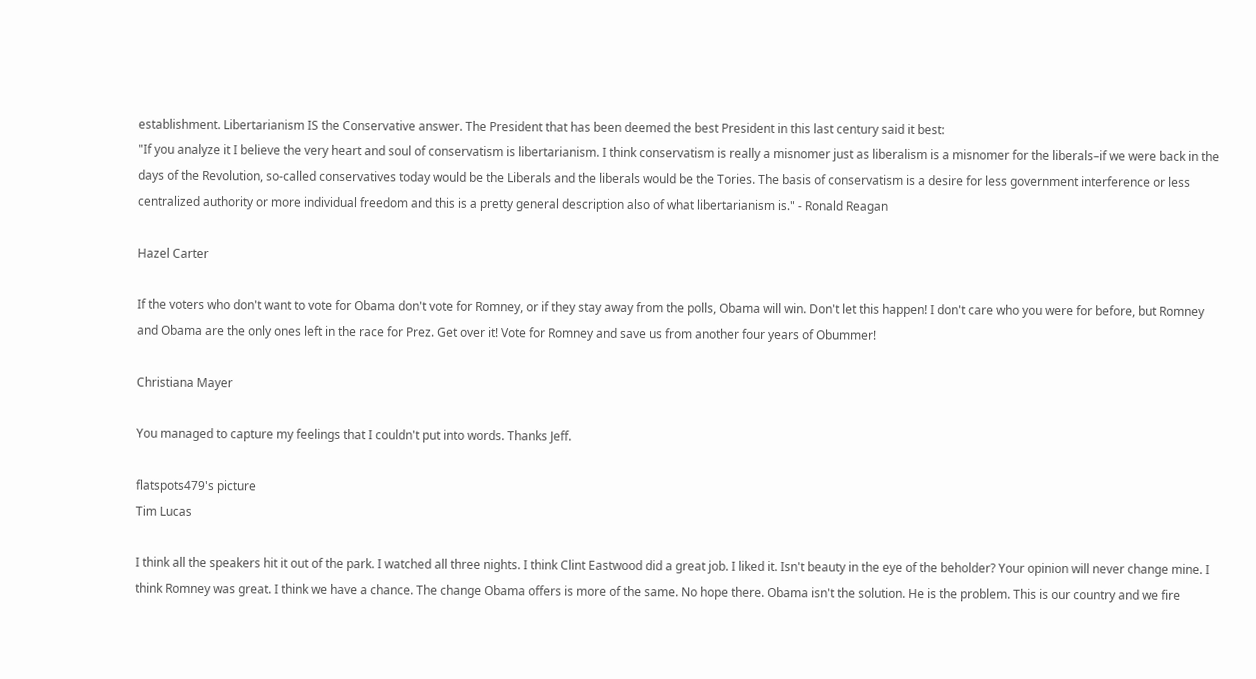establishment. Libertarianism IS the Conservative answer. The President that has been deemed the best President in this last century said it best:
"If you analyze it I believe the very heart and soul of conservatism is libertarianism. I think conservatism is really a misnomer just as liberalism is a misnomer for the liberals–if we were back in the days of the Revolution, so-called conservatives today would be the Liberals and the liberals would be the Tories. The basis of conservatism is a desire for less government interference or less centralized authority or more individual freedom and this is a pretty general description also of what libertarianism is." - Ronald Reagan

Hazel Carter

If the voters who don't want to vote for Obama don't vote for Romney, or if they stay away from the polls, Obama will win. Don't let this happen! I don't care who you were for before, but Romney and Obama are the only ones left in the race for Prez. Get over it! Vote for Romney and save us from another four years of Obummer!

Christiana Mayer

You managed to capture my feelings that I couldn't put into words. Thanks Jeff.

flatspots479's picture
Tim Lucas

I think all the speakers hit it out of the park. I watched all three nights. I think Clint Eastwood did a great job. I liked it. Isn't beauty in the eye of the beholder? Your opinion will never change mine. I think Romney was great. I think we have a chance. The change Obama offers is more of the same. No hope there. Obama isn't the solution. He is the problem. This is our country and we fire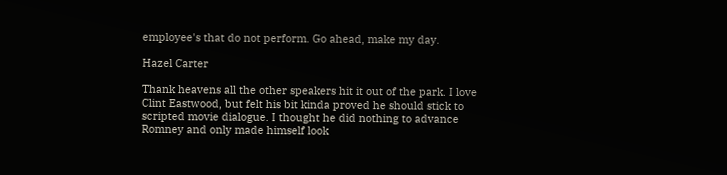employee's that do not perform. Go ahead, make my day.

Hazel Carter

Thank heavens all the other speakers hit it out of the park. I love Clint Eastwood, but felt his bit kinda proved he should stick to scripted movie dialogue. I thought he did nothing to advance Romney and only made himself look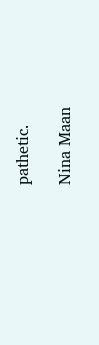pathetic.

Nina Maan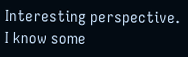Interesting perspective. I know some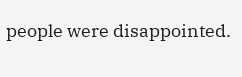people were disappointed.